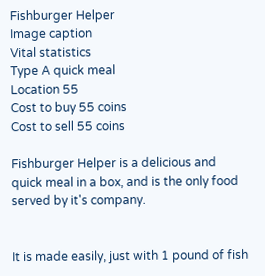Fishburger Helper
Image caption
Vital statistics
Type A quick meal
Location 55
Cost to buy 55 coins
Cost to sell 55 coins

Fishburger Helper is a delicious and quick meal in a box, and is the only food served by it's company.


It is made easily, just with 1 pound of fish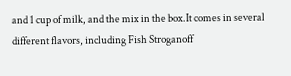and 1 cup of milk, and the mix in the box.It comes in several different flavors, including Fish Stroganoff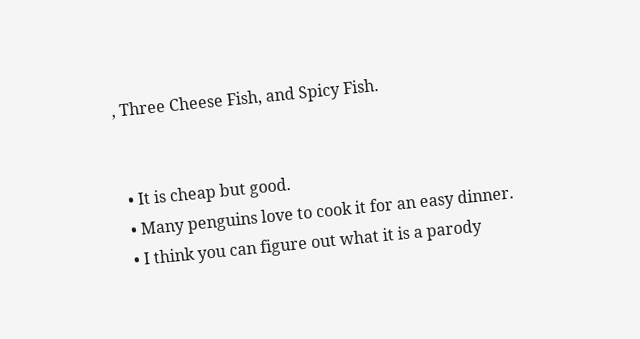, Three Cheese Fish, and Spicy Fish.


  • It is cheap but good.
  • Many penguins love to cook it for an easy dinner.
  • I think you can figure out what it is a parody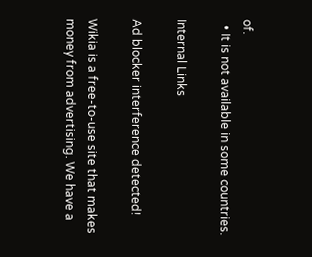of.
  • It is not available in some countries.

Internal Links

Ad blocker interference detected!

Wikia is a free-to-use site that makes money from advertising. We have a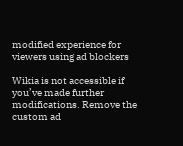modified experience for viewers using ad blockers

Wikia is not accessible if you’ve made further modifications. Remove the custom ad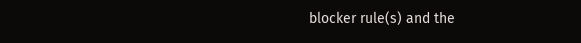blocker rule(s) and the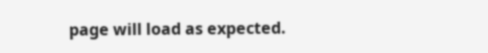page will load as expected.